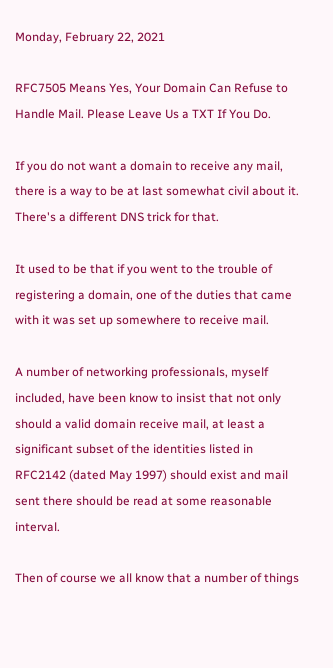Monday, February 22, 2021

RFC7505 Means Yes, Your Domain Can Refuse to Handle Mail. Please Leave Us a TXT If You Do.

If you do not want a domain to receive any mail, there is a way to be at last somewhat civil about it. There's a different DNS trick for that.

It used to be that if you went to the trouble of registering a domain, one of the duties that came with it was set up somewhere to receive mail.

A number of networking professionals, myself included, have been know to insist that not only should a valid domain receive mail, at least a significant subset of the identities listed in RFC2142 (dated May 1997) should exist and mail sent there should be read at some reasonable interval.

Then of course we all know that a number of things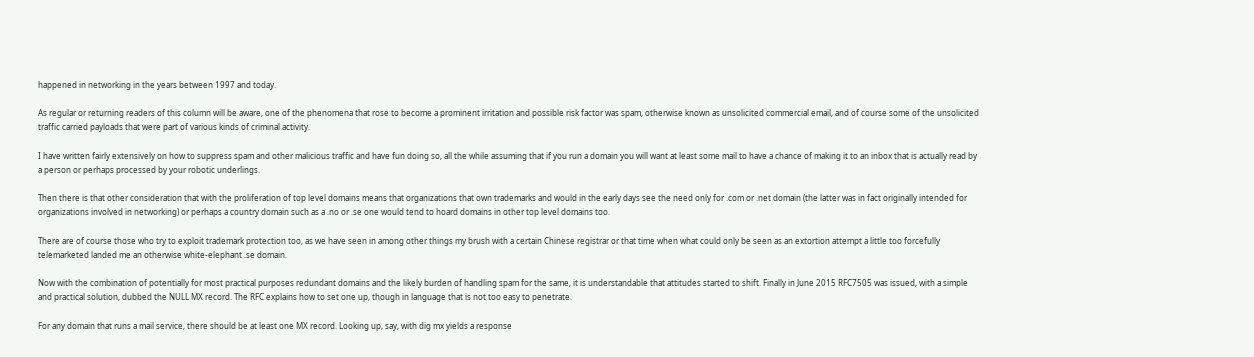happened in networking in the years between 1997 and today.

As regular or returning readers of this column will be aware, one of the phenomena that rose to become a prominent irritation and possible risk factor was spam, otherwise known as unsolicited commercial email, and of course some of the unsolicited traffic carried payloads that were part of various kinds of criminal activity.

I have written fairly extensively on how to suppress spam and other malicious traffic and have fun doing so, all the while assuming that if you run a domain you will want at least some mail to have a chance of making it to an inbox that is actually read by a person or perhaps processed by your robotic underlings.

Then there is that other consideration that with the proliferation of top level domains means that organizations that own trademarks and would in the early days see the need only for .com or .net domain (the latter was in fact originally intended for organizations involved in networking) or perhaps a country domain such as a .no or .se one would tend to hoard domains in other top level domains too.

There are of course those who try to exploit trademark protection too, as we have seen in among other things my brush with a certain Chinese registrar or that time when what could only be seen as an extortion attempt a little too forcefully telemarketed landed me an otherwise white-elephant .se domain.

Now with the combination of potentially for most practical purposes redundant domains and the likely burden of handling spam for the same, it is understandable that attitudes started to shift. Finally in June 2015 RFC7505 was issued, with a simple and practical solution, dubbed the NULL MX record. The RFC explains how to set one up, though in language that is not too easy to penetrate.

For any domain that runs a mail service, there should be at least one MX record. Looking up, say, with dig mx yields a response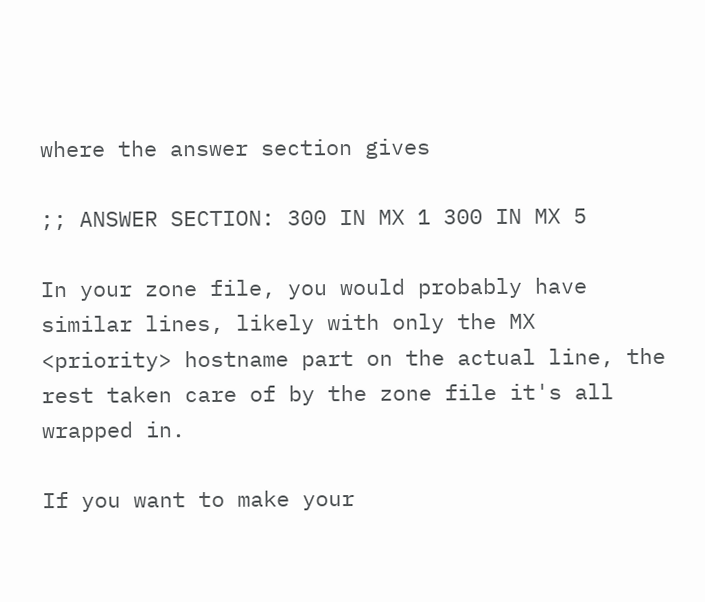where the answer section gives

;; ANSWER SECTION: 300 IN MX 1 300 IN MX 5

In your zone file, you would probably have similar lines, likely with only the MX <priority> hostname part on the actual line, the rest taken care of by the zone file it's all wrapped in.

If you want to make your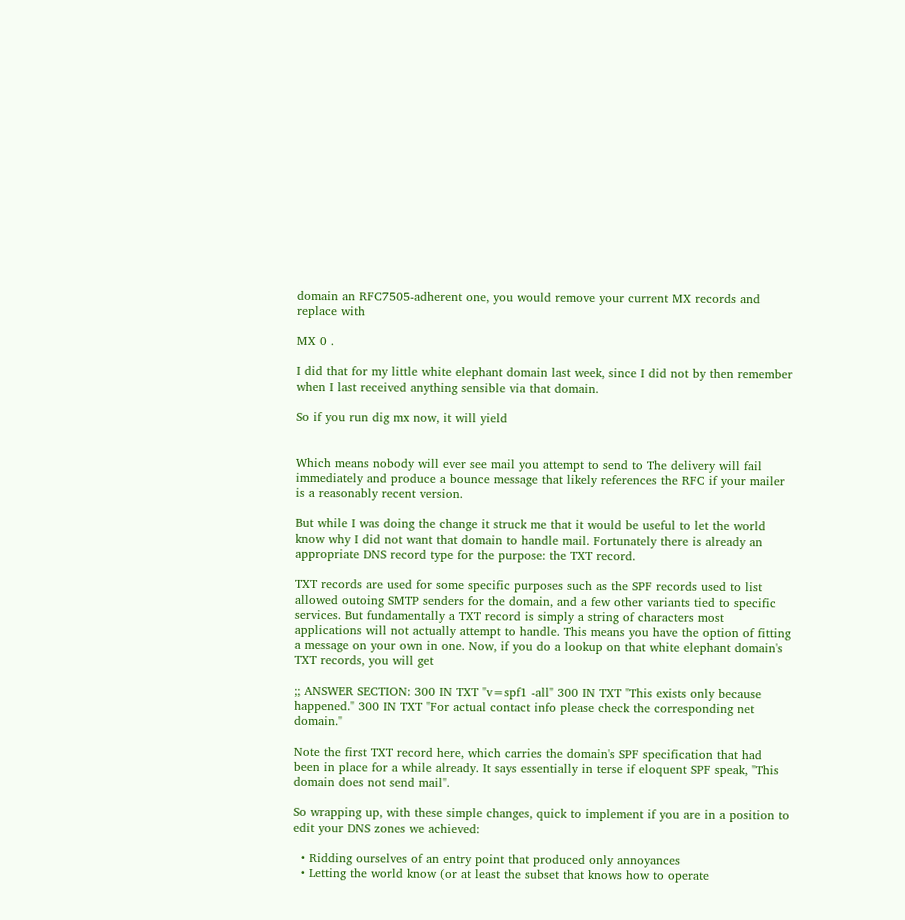domain an RFC7505-adherent one, you would remove your current MX records and replace with

MX 0 .

I did that for my little white elephant domain last week, since I did not by then remember when I last received anything sensible via that domain.

So if you run dig mx now, it will yield


Which means nobody will ever see mail you attempt to send to The delivery will fail immediately and produce a bounce message that likely references the RFC if your mailer is a reasonably recent version.

But while I was doing the change it struck me that it would be useful to let the world know why I did not want that domain to handle mail. Fortunately there is already an appropriate DNS record type for the purpose: the TXT record.

TXT records are used for some specific purposes such as the SPF records used to list allowed outoing SMTP senders for the domain, and a few other variants tied to specific services. But fundamentally a TXT record is simply a string of characters most applications will not actually attempt to handle. This means you have the option of fitting a message on your own in one. Now, if you do a lookup on that white elephant domain's TXT records, you will get

;; ANSWER SECTION: 300 IN TXT "v=spf1 -all" 300 IN TXT "This exists only because happened." 300 IN TXT "For actual contact info please check the corresponding net domain."

Note the first TXT record here, which carries the domain's SPF specification that had been in place for a while already. It says essentially in terse if eloquent SPF speak, "This domain does not send mail".

So wrapping up, with these simple changes, quick to implement if you are in a position to edit your DNS zones we achieved:

  • Ridding ourselves of an entry point that produced only annoyances
  • Letting the world know (or at least the subset that knows how to operate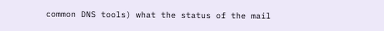common DNS tools) what the status of the mail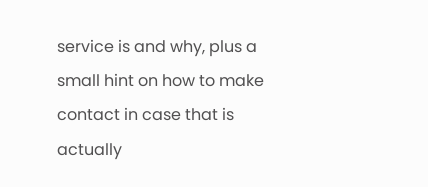service is and why, plus a small hint on how to make contact in case that is actually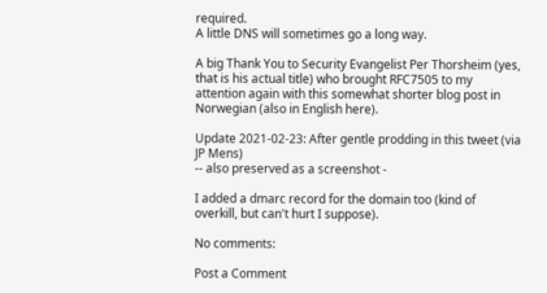required.
A little DNS will sometimes go a long way.

A big Thank You to Security Evangelist Per Thorsheim (yes, that is his actual title) who brought RFC7505 to my attention again with this somewhat shorter blog post in Norwegian (also in English here).

Update 2021-02-23: After gentle prodding in this tweet (via JP Mens)
-- also preserved as a screenshot -

I added a dmarc record for the domain too (kind of overkill, but can't hurt I suppose).

No comments:

Post a Comment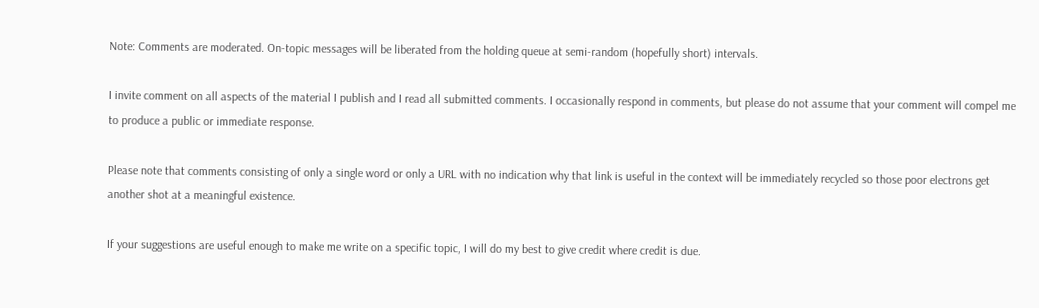Note: Comments are moderated. On-topic messages will be liberated from the holding queue at semi-random (hopefully short) intervals.

I invite comment on all aspects of the material I publish and I read all submitted comments. I occasionally respond in comments, but please do not assume that your comment will compel me to produce a public or immediate response.

Please note that comments consisting of only a single word or only a URL with no indication why that link is useful in the context will be immediately recycled so those poor electrons get another shot at a meaningful existence.

If your suggestions are useful enough to make me write on a specific topic, I will do my best to give credit where credit is due.